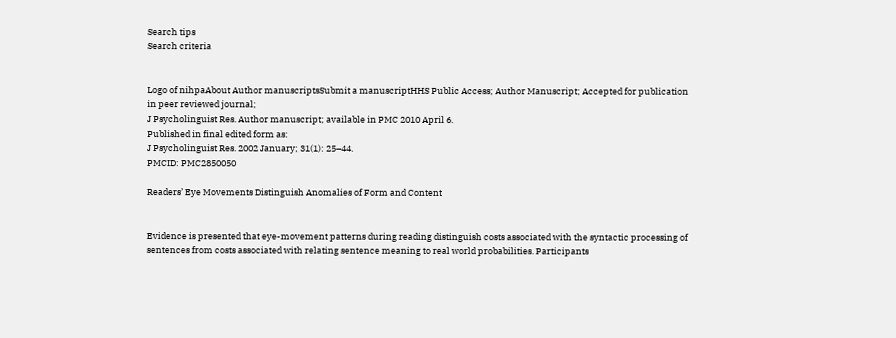Search tips
Search criteria


Logo of nihpaAbout Author manuscriptsSubmit a manuscriptHHS Public Access; Author Manuscript; Accepted for publication in peer reviewed journal;
J Psycholinguist Res. Author manuscript; available in PMC 2010 April 6.
Published in final edited form as:
J Psycholinguist Res. 2002 January; 31(1): 25–44.
PMCID: PMC2850050

Readers’ Eye Movements Distinguish Anomalies of Form and Content


Evidence is presented that eye-movement patterns during reading distinguish costs associated with the syntactic processing of sentences from costs associated with relating sentence meaning to real world probabilities. Participants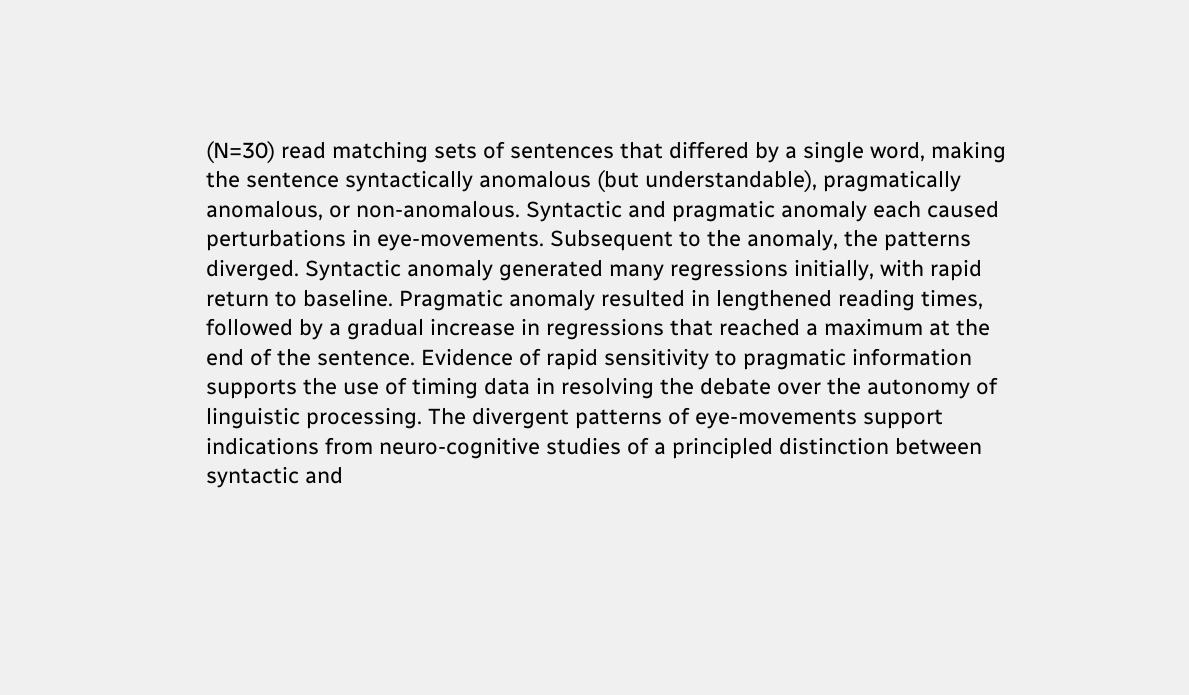(N=30) read matching sets of sentences that differed by a single word, making the sentence syntactically anomalous (but understandable), pragmatically anomalous, or non-anomalous. Syntactic and pragmatic anomaly each caused perturbations in eye-movements. Subsequent to the anomaly, the patterns diverged. Syntactic anomaly generated many regressions initially, with rapid return to baseline. Pragmatic anomaly resulted in lengthened reading times, followed by a gradual increase in regressions that reached a maximum at the end of the sentence. Evidence of rapid sensitivity to pragmatic information supports the use of timing data in resolving the debate over the autonomy of linguistic processing. The divergent patterns of eye-movements support indications from neuro-cognitive studies of a principled distinction between syntactic and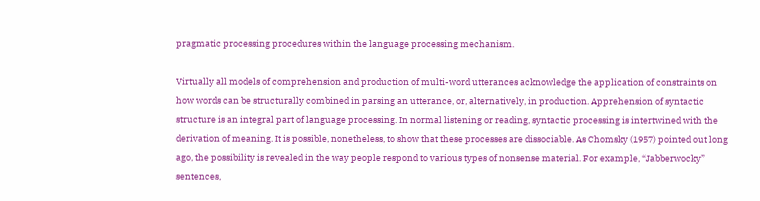pragmatic processing procedures within the language processing mechanism.

Virtually all models of comprehension and production of multi-word utterances acknowledge the application of constraints on how words can be structurally combined in parsing an utterance, or, alternatively, in production. Apprehension of syntactic structure is an integral part of language processing. In normal listening or reading, syntactic processing is intertwined with the derivation of meaning. It is possible, nonetheless, to show that these processes are dissociable. As Chomsky (1957) pointed out long ago, the possibility is revealed in the way people respond to various types of nonsense material. For example, “Jabberwocky” sentences,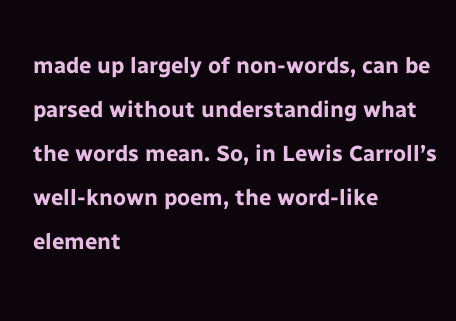made up largely of non-words, can be parsed without understanding what the words mean. So, in Lewis Carroll’s well-known poem, the word-like element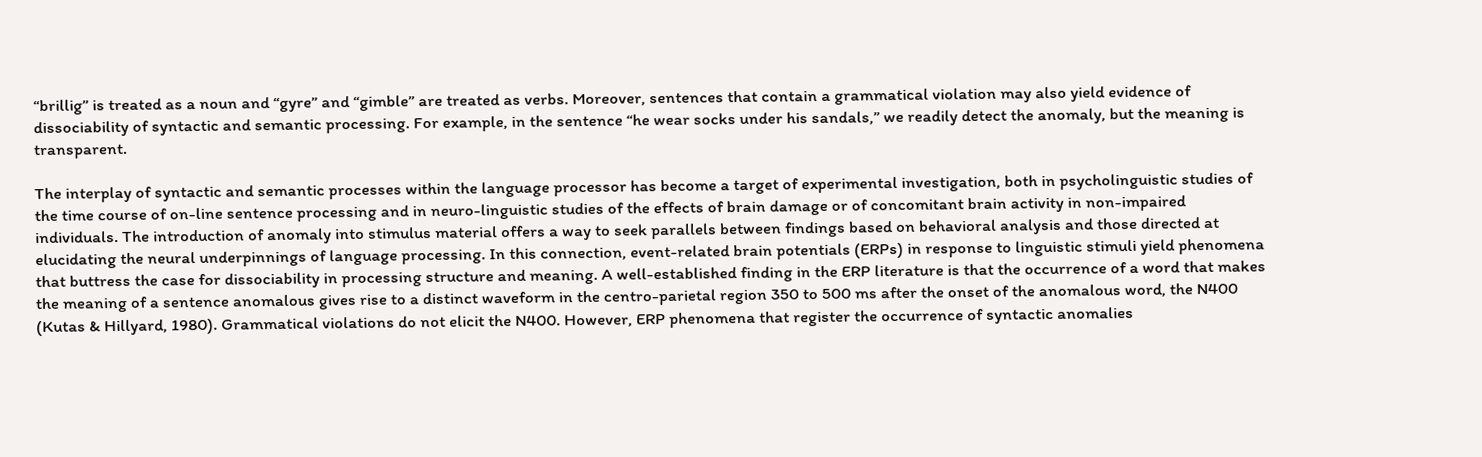“brillig” is treated as a noun and “gyre” and “gimble” are treated as verbs. Moreover, sentences that contain a grammatical violation may also yield evidence of dissociability of syntactic and semantic processing. For example, in the sentence “he wear socks under his sandals,” we readily detect the anomaly, but the meaning is transparent.

The interplay of syntactic and semantic processes within the language processor has become a target of experimental investigation, both in psycholinguistic studies of the time course of on-line sentence processing and in neuro-linguistic studies of the effects of brain damage or of concomitant brain activity in non-impaired individuals. The introduction of anomaly into stimulus material offers a way to seek parallels between findings based on behavioral analysis and those directed at elucidating the neural underpinnings of language processing. In this connection, event-related brain potentials (ERPs) in response to linguistic stimuli yield phenomena that buttress the case for dissociability in processing structure and meaning. A well-established finding in the ERP literature is that the occurrence of a word that makes the meaning of a sentence anomalous gives rise to a distinct waveform in the centro-parietal region 350 to 500 ms after the onset of the anomalous word, the N400 (Kutas & Hillyard, 1980). Grammatical violations do not elicit the N400. However, ERP phenomena that register the occurrence of syntactic anomalies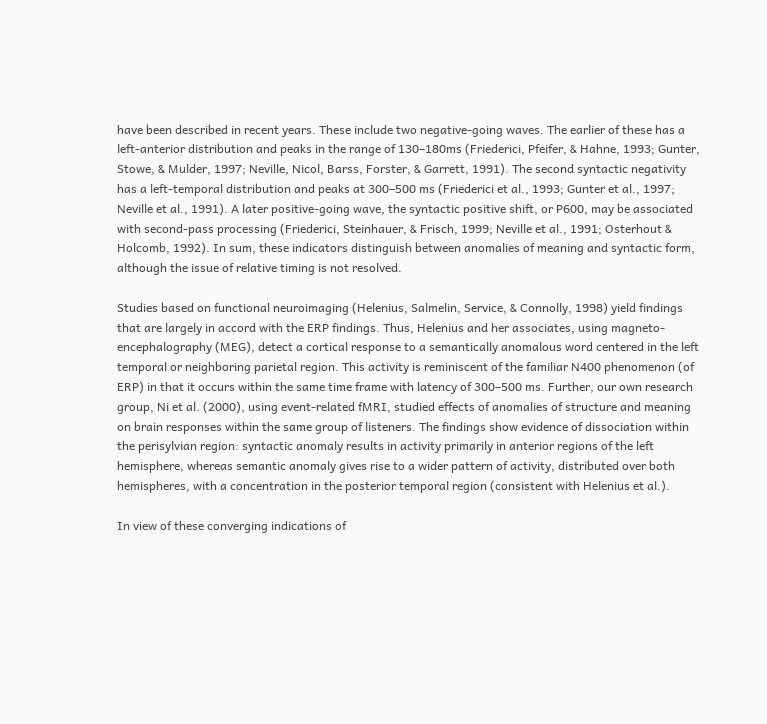have been described in recent years. These include two negative-going waves. The earlier of these has a left-anterior distribution and peaks in the range of 130–180ms (Friederici, Pfeifer, & Hahne, 1993; Gunter, Stowe, & Mulder, 1997; Neville, Nicol, Barss, Forster, & Garrett, 1991). The second syntactic negativity has a left-temporal distribution and peaks at 300–500 ms (Friederici et al., 1993; Gunter et al., 1997; Neville et al., 1991). A later positive-going wave, the syntactic positive shift, or P600, may be associated with second-pass processing (Friederici, Steinhauer, & Frisch, 1999; Neville et al., 1991; Osterhout & Holcomb, 1992). In sum, these indicators distinguish between anomalies of meaning and syntactic form, although the issue of relative timing is not resolved.

Studies based on functional neuroimaging (Helenius, Salmelin, Service, & Connolly, 1998) yield findings that are largely in accord with the ERP findings. Thus, Helenius and her associates, using magneto-encephalography (MEG), detect a cortical response to a semantically anomalous word centered in the left temporal or neighboring parietal region. This activity is reminiscent of the familiar N400 phenomenon (of ERP) in that it occurs within the same time frame with latency of 300–500 ms. Further, our own research group, Ni et al. (2000), using event-related fMRI, studied effects of anomalies of structure and meaning on brain responses within the same group of listeners. The findings show evidence of dissociation within the perisylvian region: syntactic anomaly results in activity primarily in anterior regions of the left hemisphere, whereas semantic anomaly gives rise to a wider pattern of activity, distributed over both hemispheres, with a concentration in the posterior temporal region (consistent with Helenius et al.).

In view of these converging indications of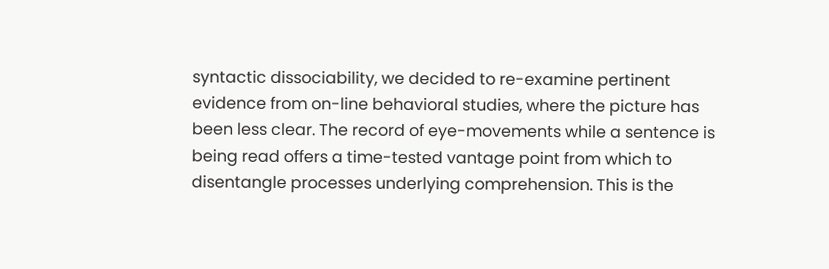syntactic dissociability, we decided to re-examine pertinent evidence from on-line behavioral studies, where the picture has been less clear. The record of eye-movements while a sentence is being read offers a time-tested vantage point from which to disentangle processes underlying comprehension. This is the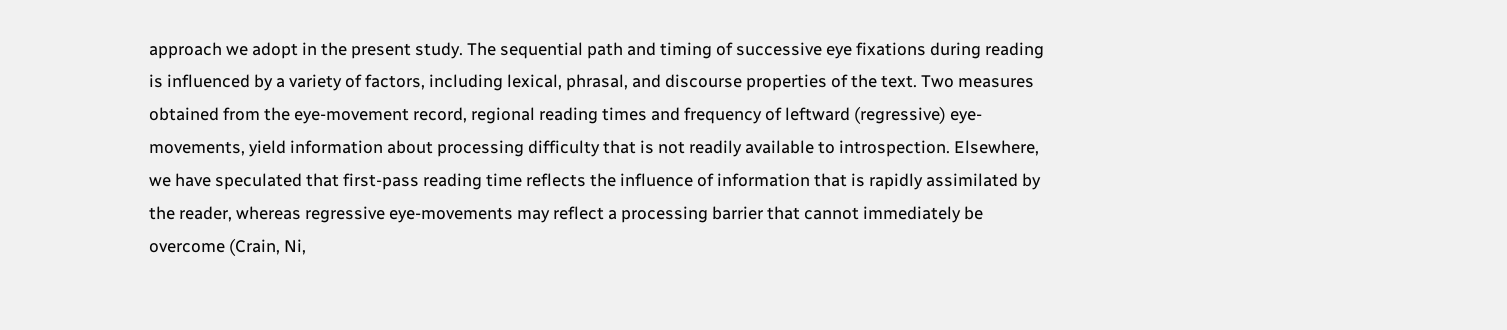approach we adopt in the present study. The sequential path and timing of successive eye fixations during reading is influenced by a variety of factors, including lexical, phrasal, and discourse properties of the text. Two measures obtained from the eye-movement record, regional reading times and frequency of leftward (regressive) eye-movements, yield information about processing difficulty that is not readily available to introspection. Elsewhere, we have speculated that first-pass reading time reflects the influence of information that is rapidly assimilated by the reader, whereas regressive eye-movements may reflect a processing barrier that cannot immediately be overcome (Crain, Ni,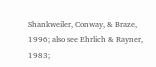Shankweiler, Conway, & Braze, 1996; also see Ehrlich & Rayner, 1983;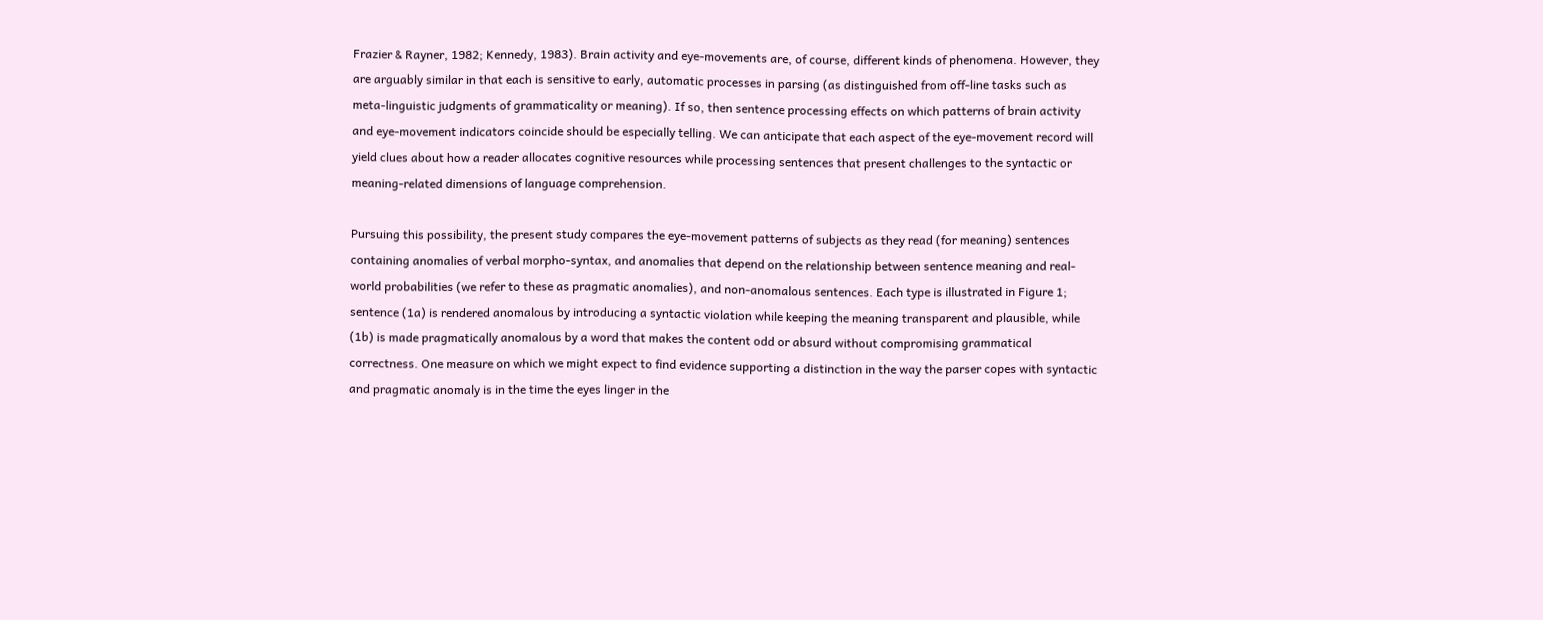Frazier & Rayner, 1982; Kennedy, 1983). Brain activity and eye-movements are, of course, different kinds of phenomena. However, they are arguably similar in that each is sensitive to early, automatic processes in parsing (as distinguished from off-line tasks such as meta-linguistic judgments of grammaticality or meaning). If so, then sentence processing effects on which patterns of brain activity and eye-movement indicators coincide should be especially telling. We can anticipate that each aspect of the eye-movement record will yield clues about how a reader allocates cognitive resources while processing sentences that present challenges to the syntactic or meaning-related dimensions of language comprehension.

Pursuing this possibility, the present study compares the eye-movement patterns of subjects as they read (for meaning) sentences containing anomalies of verbal morpho-syntax, and anomalies that depend on the relationship between sentence meaning and real-world probabilities (we refer to these as pragmatic anomalies), and non-anomalous sentences. Each type is illustrated in Figure 1; sentence (1a) is rendered anomalous by introducing a syntactic violation while keeping the meaning transparent and plausible, while (1b) is made pragmatically anomalous by a word that makes the content odd or absurd without compromising grammatical correctness. One measure on which we might expect to find evidence supporting a distinction in the way the parser copes with syntactic and pragmatic anomaly is in the time the eyes linger in the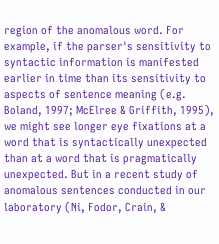region of the anomalous word. For example, if the parser's sensitivity to syntactic information is manifested earlier in time than its sensitivity to aspects of sentence meaning (e.g. Boland, 1997; McElree & Griffith, 1995), we might see longer eye fixations at a word that is syntactically unexpected than at a word that is pragmatically unexpected. But in a recent study of anomalous sentences conducted in our laboratory (Ni, Fodor, Crain, &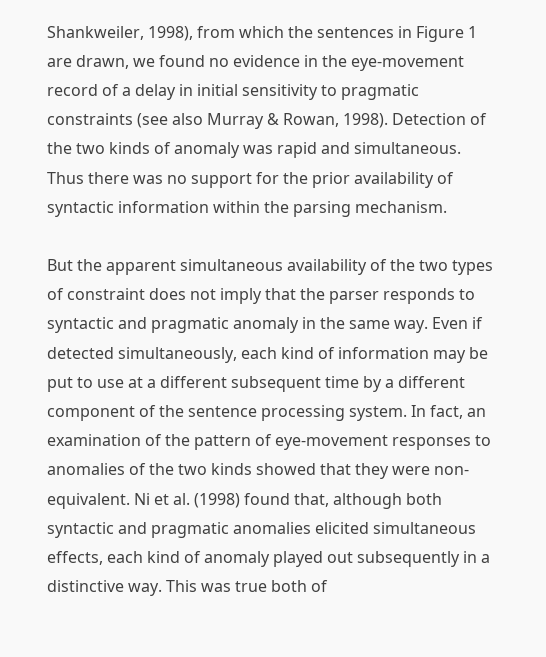Shankweiler, 1998), from which the sentences in Figure 1 are drawn, we found no evidence in the eye-movement record of a delay in initial sensitivity to pragmatic constraints (see also Murray & Rowan, 1998). Detection of the two kinds of anomaly was rapid and simultaneous. Thus there was no support for the prior availability of syntactic information within the parsing mechanism.

But the apparent simultaneous availability of the two types of constraint does not imply that the parser responds to syntactic and pragmatic anomaly in the same way. Even if detected simultaneously, each kind of information may be put to use at a different subsequent time by a different component of the sentence processing system. In fact, an examination of the pattern of eye-movement responses to anomalies of the two kinds showed that they were non-equivalent. Ni et al. (1998) found that, although both syntactic and pragmatic anomalies elicited simultaneous effects, each kind of anomaly played out subsequently in a distinctive way. This was true both of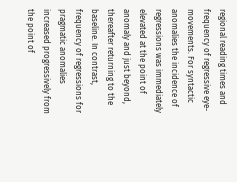regional reading times and frequency of regressive eye-movements. For syntactic anomalies the incidence of regressions was immediately elevated at the point of anomaly and just beyond, thereafter returning to the baseline. In contrast, frequency of regressions for pragmatic anomalies increased progressively from the point of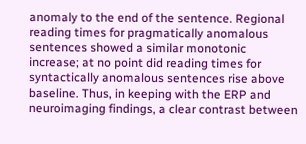anomaly to the end of the sentence. Regional reading times for pragmatically anomalous sentences showed a similar monotonic increase; at no point did reading times for syntactically anomalous sentences rise above baseline. Thus, in keeping with the ERP and neuroimaging findings, a clear contrast between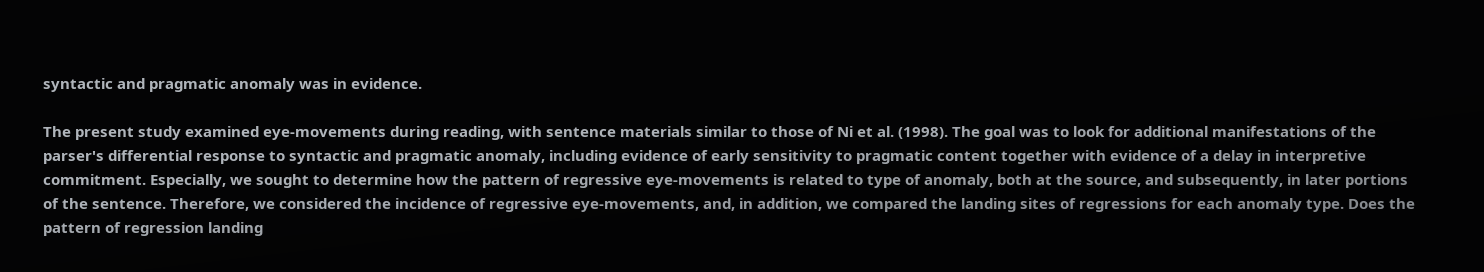syntactic and pragmatic anomaly was in evidence.

The present study examined eye-movements during reading, with sentence materials similar to those of Ni et al. (1998). The goal was to look for additional manifestations of the parser's differential response to syntactic and pragmatic anomaly, including evidence of early sensitivity to pragmatic content together with evidence of a delay in interpretive commitment. Especially, we sought to determine how the pattern of regressive eye-movements is related to type of anomaly, both at the source, and subsequently, in later portions of the sentence. Therefore, we considered the incidence of regressive eye-movements, and, in addition, we compared the landing sites of regressions for each anomaly type. Does the pattern of regression landing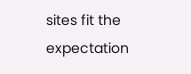sites fit the expectation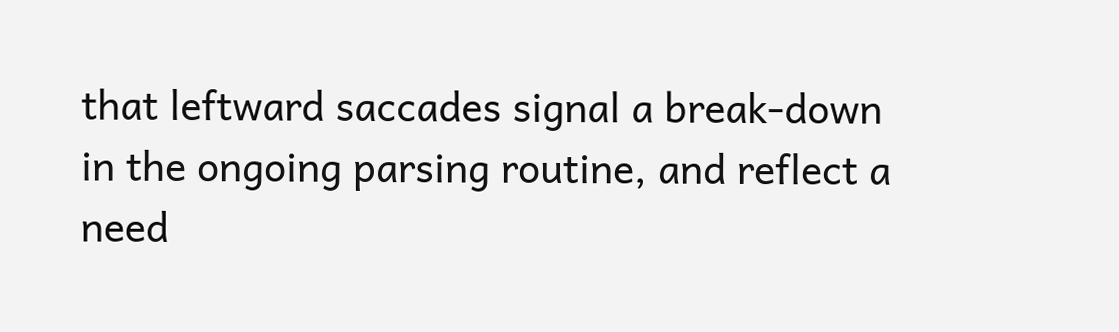that leftward saccades signal a break-down in the ongoing parsing routine, and reflect a need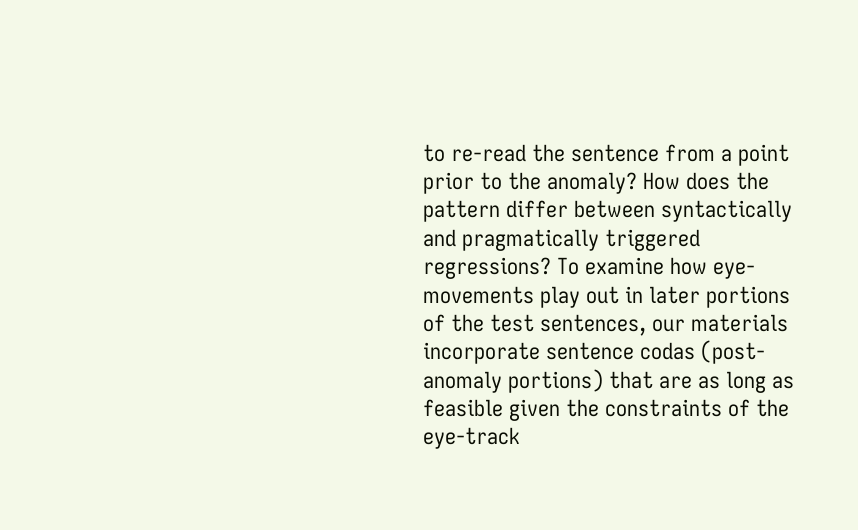to re-read the sentence from a point prior to the anomaly? How does the pattern differ between syntactically and pragmatically triggered regressions? To examine how eye-movements play out in later portions of the test sentences, our materials incorporate sentence codas (post-anomaly portions) that are as long as feasible given the constraints of the eye-track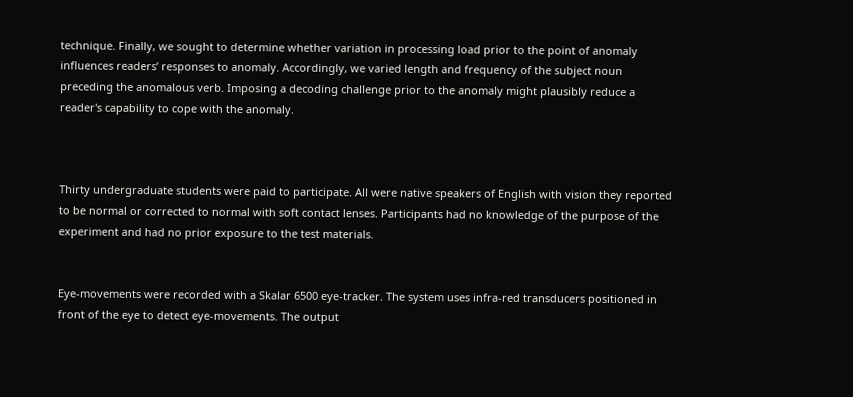technique. Finally, we sought to determine whether variation in processing load prior to the point of anomaly influences readers’ responses to anomaly. Accordingly, we varied length and frequency of the subject noun preceding the anomalous verb. Imposing a decoding challenge prior to the anomaly might plausibly reduce a reader's capability to cope with the anomaly.



Thirty undergraduate students were paid to participate. All were native speakers of English with vision they reported to be normal or corrected to normal with soft contact lenses. Participants had no knowledge of the purpose of the experiment and had no prior exposure to the test materials.


Eye-movements were recorded with a Skalar 6500 eye-tracker. The system uses infra-red transducers positioned in front of the eye to detect eye-movements. The output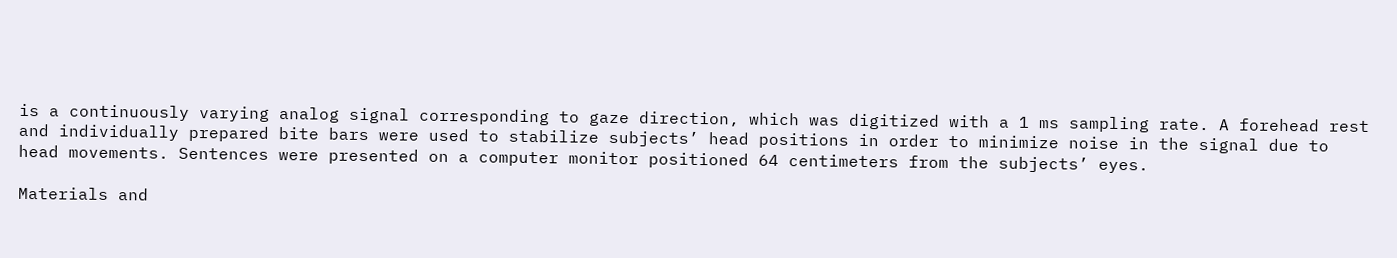is a continuously varying analog signal corresponding to gaze direction, which was digitized with a 1 ms sampling rate. A forehead rest and individually prepared bite bars were used to stabilize subjects’ head positions in order to minimize noise in the signal due to head movements. Sentences were presented on a computer monitor positioned 64 centimeters from the subjects’ eyes.

Materials and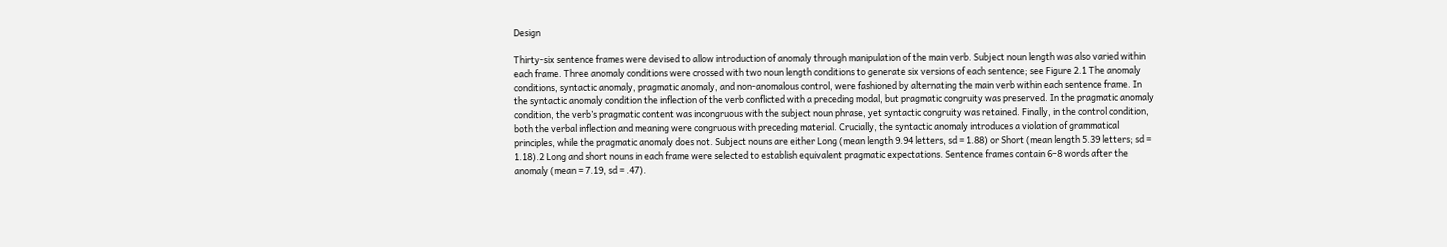Design

Thirty-six sentence frames were devised to allow introduction of anomaly through manipulation of the main verb. Subject noun length was also varied within each frame. Three anomaly conditions were crossed with two noun length conditions to generate six versions of each sentence; see Figure 2.1 The anomaly conditions, syntactic anomaly, pragmatic anomaly, and non-anomalous control, were fashioned by alternating the main verb within each sentence frame. In the syntactic anomaly condition the inflection of the verb conflicted with a preceding modal, but pragmatic congruity was preserved. In the pragmatic anomaly condition, the verb’s pragmatic content was incongruous with the subject noun phrase, yet syntactic congruity was retained. Finally, in the control condition, both the verbal inflection and meaning were congruous with preceding material. Crucially, the syntactic anomaly introduces a violation of grammatical principles, while the pragmatic anomaly does not. Subject nouns are either Long (mean length 9.94 letters, sd = 1.88) or Short (mean length 5.39 letters; sd = 1.18).2 Long and short nouns in each frame were selected to establish equivalent pragmatic expectations. Sentence frames contain 6–8 words after the anomaly (mean = 7.19, sd = .47).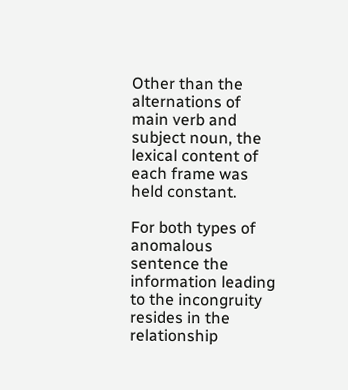Other than the alternations of main verb and subject noun, the lexical content of each frame was held constant.

For both types of anomalous sentence the information leading to the incongruity resides in the relationship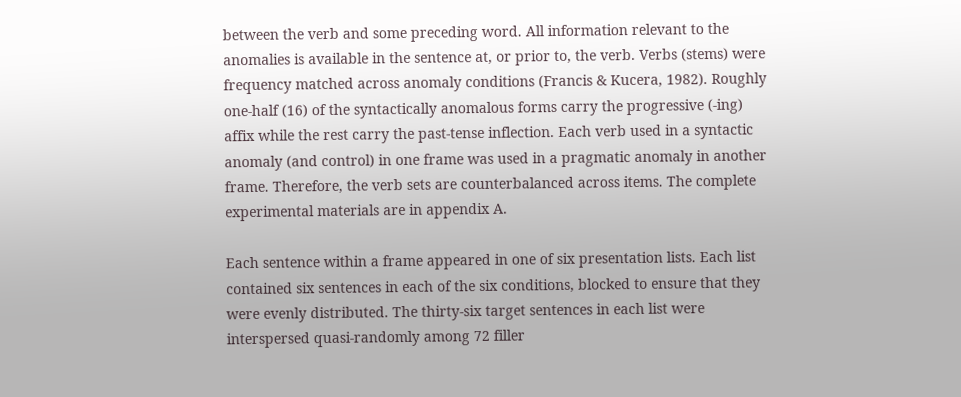between the verb and some preceding word. All information relevant to the anomalies is available in the sentence at, or prior to, the verb. Verbs (stems) were frequency matched across anomaly conditions (Francis & Kucera, 1982). Roughly one-half (16) of the syntactically anomalous forms carry the progressive (-ing) affix while the rest carry the past-tense inflection. Each verb used in a syntactic anomaly (and control) in one frame was used in a pragmatic anomaly in another frame. Therefore, the verb sets are counterbalanced across items. The complete experimental materials are in appendix A.

Each sentence within a frame appeared in one of six presentation lists. Each list contained six sentences in each of the six conditions, blocked to ensure that they were evenly distributed. The thirty-six target sentences in each list were interspersed quasi-randomly among 72 filler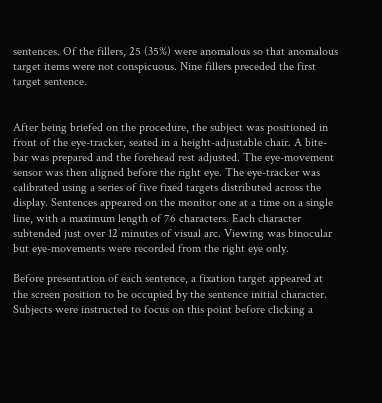sentences. Of the fillers, 25 (35%) were anomalous so that anomalous target items were not conspicuous. Nine fillers preceded the first target sentence.


After being briefed on the procedure, the subject was positioned in front of the eye-tracker, seated in a height-adjustable chair. A bite-bar was prepared and the forehead rest adjusted. The eye-movement sensor was then aligned before the right eye. The eye-tracker was calibrated using a series of five fixed targets distributed across the display. Sentences appeared on the monitor one at a time on a single line, with a maximum length of 76 characters. Each character subtended just over 12 minutes of visual arc. Viewing was binocular but eye-movements were recorded from the right eye only.

Before presentation of each sentence, a fixation target appeared at the screen position to be occupied by the sentence initial character. Subjects were instructed to focus on this point before clicking a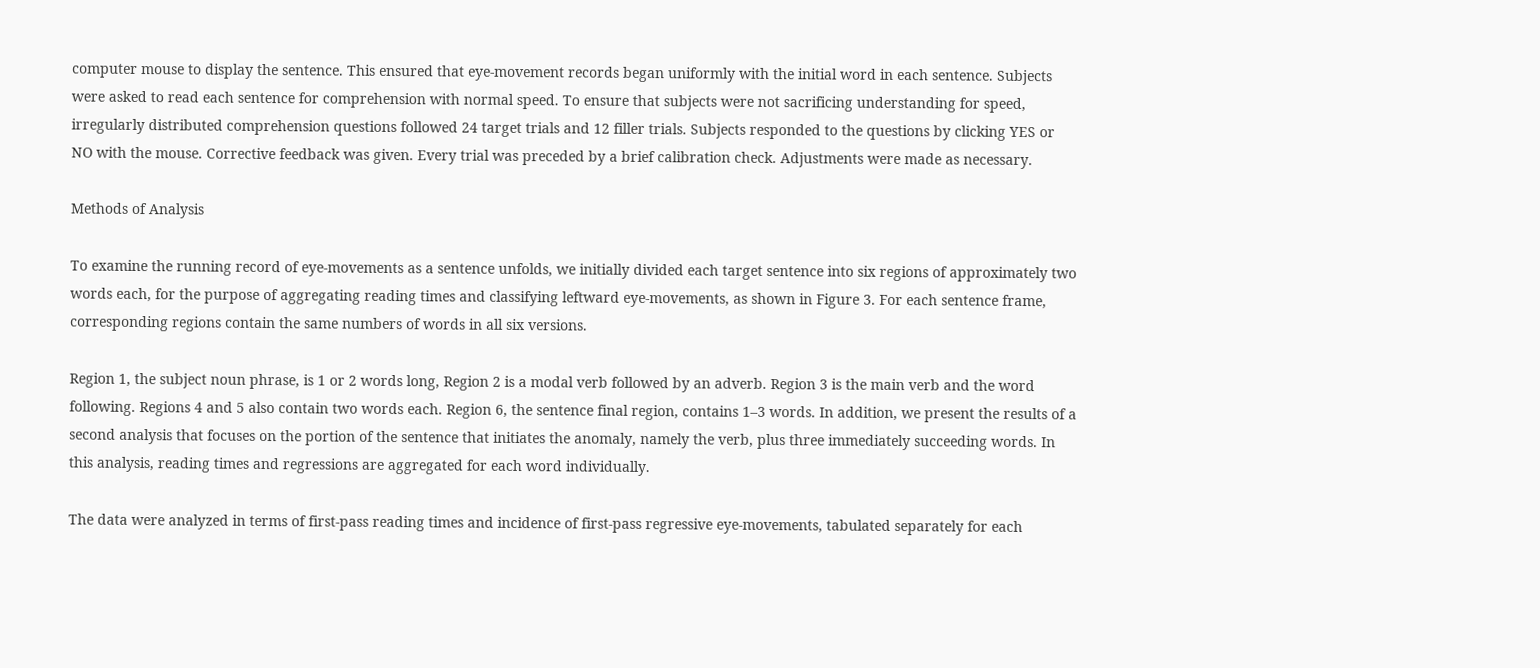computer mouse to display the sentence. This ensured that eye-movement records began uniformly with the initial word in each sentence. Subjects were asked to read each sentence for comprehension with normal speed. To ensure that subjects were not sacrificing understanding for speed, irregularly distributed comprehension questions followed 24 target trials and 12 filler trials. Subjects responded to the questions by clicking YES or NO with the mouse. Corrective feedback was given. Every trial was preceded by a brief calibration check. Adjustments were made as necessary.

Methods of Analysis

To examine the running record of eye-movements as a sentence unfolds, we initially divided each target sentence into six regions of approximately two words each, for the purpose of aggregating reading times and classifying leftward eye-movements, as shown in Figure 3. For each sentence frame, corresponding regions contain the same numbers of words in all six versions.

Region 1, the subject noun phrase, is 1 or 2 words long, Region 2 is a modal verb followed by an adverb. Region 3 is the main verb and the word following. Regions 4 and 5 also contain two words each. Region 6, the sentence final region, contains 1–3 words. In addition, we present the results of a second analysis that focuses on the portion of the sentence that initiates the anomaly, namely the verb, plus three immediately succeeding words. In this analysis, reading times and regressions are aggregated for each word individually.

The data were analyzed in terms of first-pass reading times and incidence of first-pass regressive eye-movements, tabulated separately for each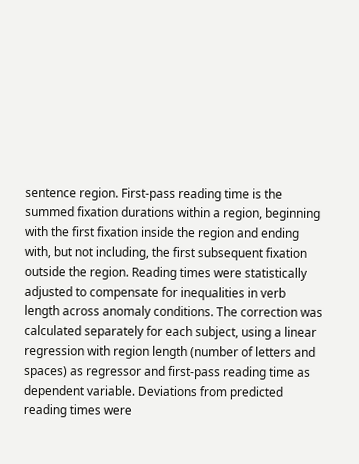sentence region. First-pass reading time is the summed fixation durations within a region, beginning with the first fixation inside the region and ending with, but not including, the first subsequent fixation outside the region. Reading times were statistically adjusted to compensate for inequalities in verb length across anomaly conditions. The correction was calculated separately for each subject, using a linear regression with region length (number of letters and spaces) as regressor and first-pass reading time as dependent variable. Deviations from predicted reading times were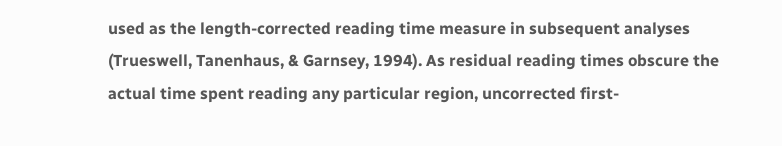used as the length-corrected reading time measure in subsequent analyses (Trueswell, Tanenhaus, & Garnsey, 1994). As residual reading times obscure the actual time spent reading any particular region, uncorrected first-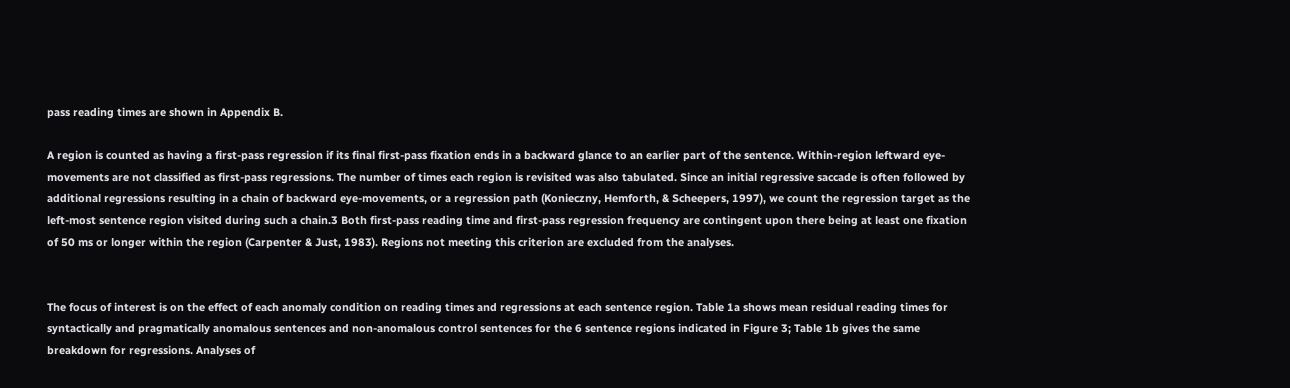pass reading times are shown in Appendix B.

A region is counted as having a first-pass regression if its final first-pass fixation ends in a backward glance to an earlier part of the sentence. Within-region leftward eye-movements are not classified as first-pass regressions. The number of times each region is revisited was also tabulated. Since an initial regressive saccade is often followed by additional regressions resulting in a chain of backward eye-movements, or a regression path (Konieczny, Hemforth, & Scheepers, 1997), we count the regression target as the left-most sentence region visited during such a chain.3 Both first-pass reading time and first-pass regression frequency are contingent upon there being at least one fixation of 50 ms or longer within the region (Carpenter & Just, 1983). Regions not meeting this criterion are excluded from the analyses.


The focus of interest is on the effect of each anomaly condition on reading times and regressions at each sentence region. Table 1a shows mean residual reading times for syntactically and pragmatically anomalous sentences and non-anomalous control sentences for the 6 sentence regions indicated in Figure 3; Table 1b gives the same breakdown for regressions. Analyses of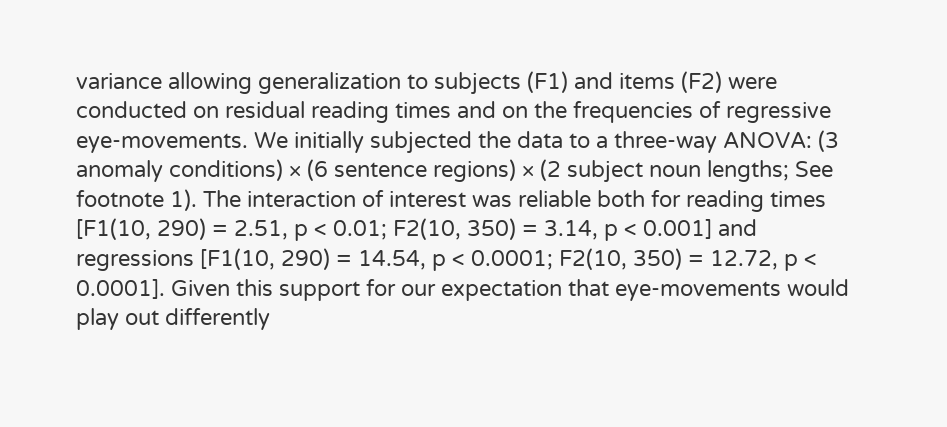variance allowing generalization to subjects (F1) and items (F2) were conducted on residual reading times and on the frequencies of regressive eye-movements. We initially subjected the data to a three-way ANOVA: (3 anomaly conditions) × (6 sentence regions) × (2 subject noun lengths; See footnote 1). The interaction of interest was reliable both for reading times [F1(10, 290) = 2.51, p < 0.01; F2(10, 350) = 3.14, p < 0.001] and regressions [F1(10, 290) = 14.54, p < 0.0001; F2(10, 350) = 12.72, p < 0.0001]. Given this support for our expectation that eye-movements would play out differently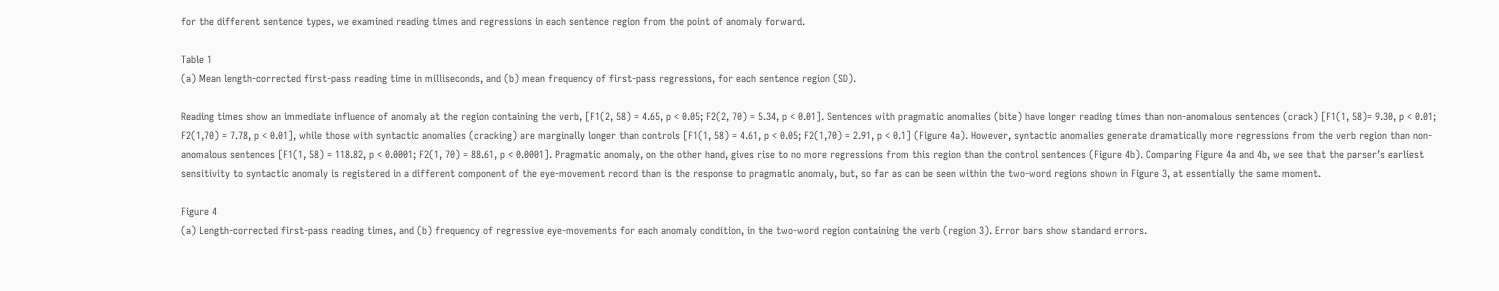for the different sentence types, we examined reading times and regressions in each sentence region from the point of anomaly forward.

Table 1
(a) Mean length-corrected first-pass reading time in milliseconds, and (b) mean frequency of first-pass regressions, for each sentence region (SD).

Reading times show an immediate influence of anomaly at the region containing the verb, [F1(2, 58) = 4.65, p < 0.05; F2(2, 70) = 5.34, p < 0.01]. Sentences with pragmatic anomalies (bite) have longer reading times than non-anomalous sentences (crack) [F1(1, 58)= 9.30, p < 0.01; F2(1,70) = 7.78, p < 0.01], while those with syntactic anomalies (cracking) are marginally longer than controls [F1(1, 58) = 4.61, p < 0.05; F2(1,70) = 2.91, p < 0.1] (Figure 4a). However, syntactic anomalies generate dramatically more regressions from the verb region than non-anomalous sentences [F1(1, 58) = 118.82, p < 0.0001; F2(1, 70) = 88.61, p < 0.0001]. Pragmatic anomaly, on the other hand, gives rise to no more regressions from this region than the control sentences (Figure 4b). Comparing Figure 4a and 4b, we see that the parser’s earliest sensitivity to syntactic anomaly is registered in a different component of the eye-movement record than is the response to pragmatic anomaly, but, so far as can be seen within the two-word regions shown in Figure 3, at essentially the same moment.

Figure 4
(a) Length-corrected first-pass reading times, and (b) frequency of regressive eye-movements for each anomaly condition, in the two-word region containing the verb (region 3). Error bars show standard errors.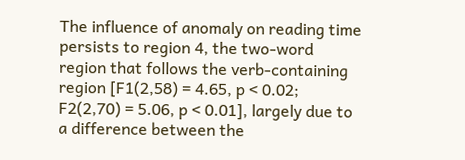The influence of anomaly on reading time persists to region 4, the two-word region that follows the verb-containing region [F1(2,58) = 4.65, p < 0.02; F2(2,70) = 5.06, p < 0.01], largely due to a difference between the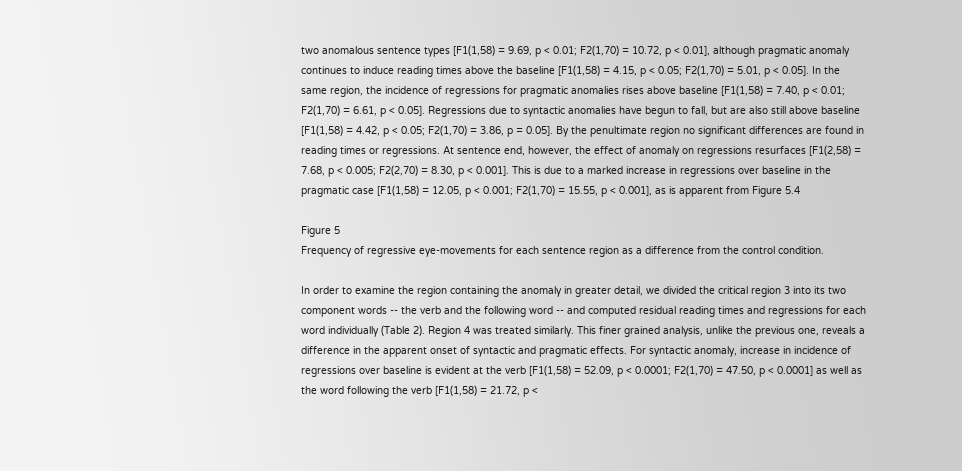two anomalous sentence types [F1(1,58) = 9.69, p < 0.01; F2(1,70) = 10.72, p < 0.01], although pragmatic anomaly continues to induce reading times above the baseline [F1(1,58) = 4.15, p < 0.05; F2(1,70) = 5.01, p < 0.05]. In the same region, the incidence of regressions for pragmatic anomalies rises above baseline [F1(1,58) = 7.40, p < 0.01; F2(1,70) = 6.61, p < 0.05]. Regressions due to syntactic anomalies have begun to fall, but are also still above baseline [F1(1,58) = 4.42, p < 0.05; F2(1,70) = 3.86, p = 0.05]. By the penultimate region no significant differences are found in reading times or regressions. At sentence end, however, the effect of anomaly on regressions resurfaces [F1(2,58) = 7.68, p < 0.005; F2(2,70) = 8.30, p < 0.001]. This is due to a marked increase in regressions over baseline in the pragmatic case [F1(1,58) = 12.05, p < 0.001; F2(1,70) = 15.55, p < 0.001], as is apparent from Figure 5.4

Figure 5
Frequency of regressive eye-movements for each sentence region as a difference from the control condition.

In order to examine the region containing the anomaly in greater detail, we divided the critical region 3 into its two component words -- the verb and the following word -- and computed residual reading times and regressions for each word individually (Table 2). Region 4 was treated similarly. This finer grained analysis, unlike the previous one, reveals a difference in the apparent onset of syntactic and pragmatic effects. For syntactic anomaly, increase in incidence of regressions over baseline is evident at the verb [F1(1,58) = 52.09, p < 0.0001; F2(1,70) = 47.50, p < 0.0001] as well as the word following the verb [F1(1,58) = 21.72, p <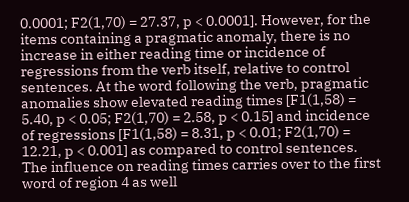0.0001; F2(1,70) = 27.37, p < 0.0001]. However, for the items containing a pragmatic anomaly, there is no increase in either reading time or incidence of regressions from the verb itself, relative to control sentences. At the word following the verb, pragmatic anomalies show elevated reading times [F1(1,58) = 5.40, p < 0.05; F2(1,70) = 2.58, p < 0.15] and incidence of regressions [F1(1,58) = 8.31, p < 0.01; F2(1,70) = 12.21, p < 0.001] as compared to control sentences. The influence on reading times carries over to the first word of region 4 as well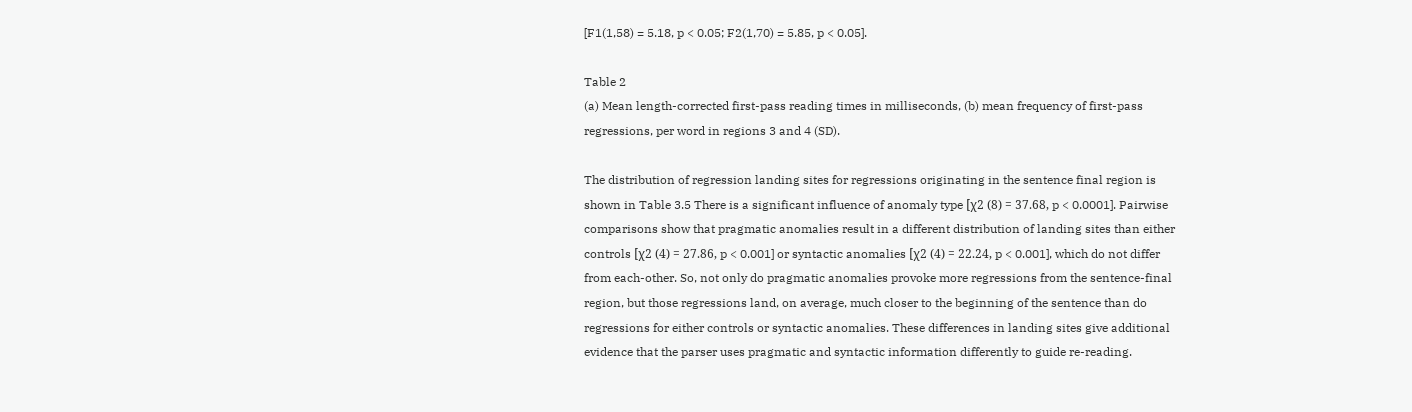[F1(1,58) = 5.18, p < 0.05; F2(1,70) = 5.85, p < 0.05].

Table 2
(a) Mean length-corrected first-pass reading times in milliseconds, (b) mean frequency of first-pass regressions, per word in regions 3 and 4 (SD).

The distribution of regression landing sites for regressions originating in the sentence final region is shown in Table 3.5 There is a significant influence of anomaly type [χ2 (8) = 37.68, p < 0.0001]. Pairwise comparisons show that pragmatic anomalies result in a different distribution of landing sites than either controls [χ2 (4) = 27.86, p < 0.001] or syntactic anomalies [χ2 (4) = 22.24, p < 0.001], which do not differ from each-other. So, not only do pragmatic anomalies provoke more regressions from the sentence-final region, but those regressions land, on average, much closer to the beginning of the sentence than do regressions for either controls or syntactic anomalies. These differences in landing sites give additional evidence that the parser uses pragmatic and syntactic information differently to guide re-reading.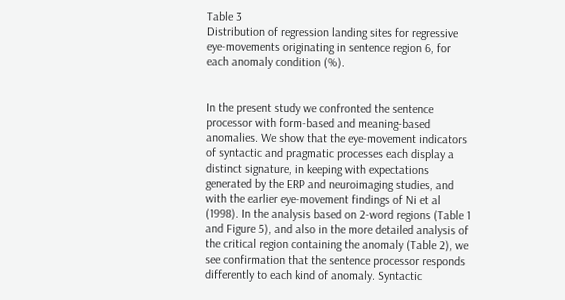Table 3
Distribution of regression landing sites for regressive eye-movements originating in sentence region 6, for each anomaly condition (%).


In the present study we confronted the sentence processor with form-based and meaning-based anomalies. We show that the eye-movement indicators of syntactic and pragmatic processes each display a distinct signature, in keeping with expectations generated by the ERP and neuroimaging studies, and with the earlier eye-movement findings of Ni et al (1998). In the analysis based on 2-word regions (Table 1 and Figure 5), and also in the more detailed analysis of the critical region containing the anomaly (Table 2), we see confirmation that the sentence processor responds differently to each kind of anomaly. Syntactic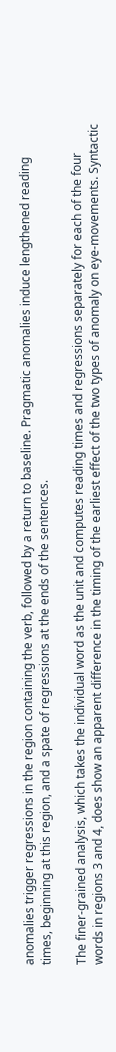anomalies trigger regressions in the region containing the verb, followed by a return to baseline. Pragmatic anomalies induce lengthened reading times, beginning at this region, and a spate of regressions at the ends of the sentences.

The finer-grained analysis, which takes the individual word as the unit and computes reading times and regressions separately for each of the four words in regions 3 and 4, does show an apparent difference in the timing of the earliest effect of the two types of anomaly on eye-movements. Syntactic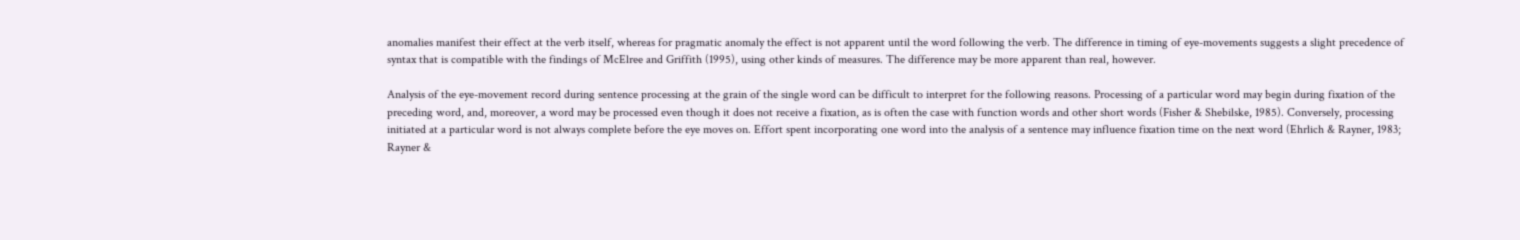anomalies manifest their effect at the verb itself, whereas for pragmatic anomaly the effect is not apparent until the word following the verb. The difference in timing of eye-movements suggests a slight precedence of syntax that is compatible with the findings of McElree and Griffith (1995), using other kinds of measures. The difference may be more apparent than real, however.

Analysis of the eye-movement record during sentence processing at the grain of the single word can be difficult to interpret for the following reasons. Processing of a particular word may begin during fixation of the preceding word, and, moreover, a word may be processed even though it does not receive a fixation, as is often the case with function words and other short words (Fisher & Shebilske, 1985). Conversely, processing initiated at a particular word is not always complete before the eye moves on. Effort spent incorporating one word into the analysis of a sentence may influence fixation time on the next word (Ehrlich & Rayner, 1983; Rayner &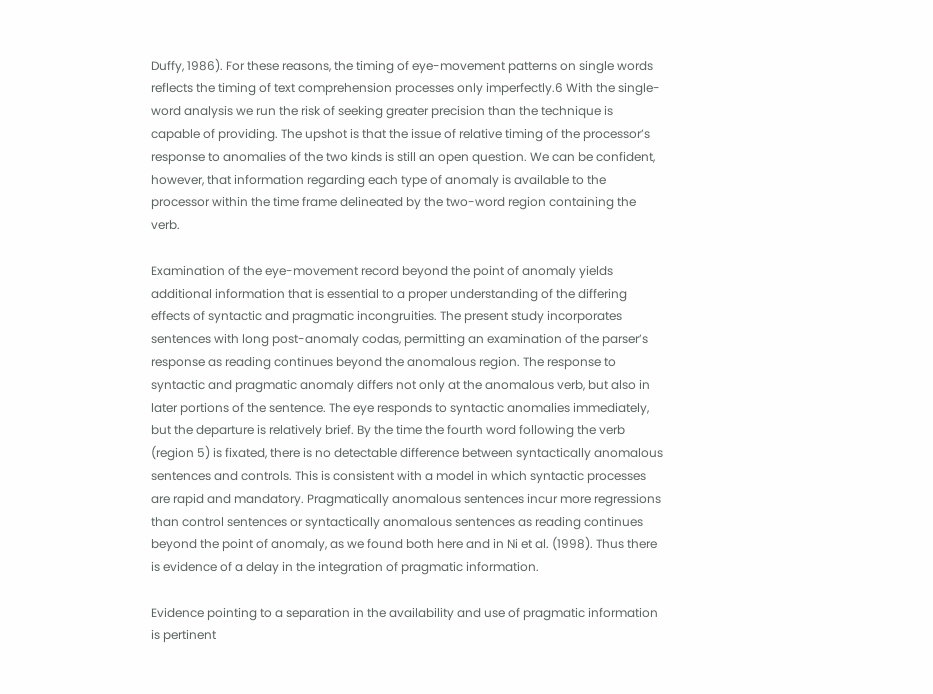Duffy, 1986). For these reasons, the timing of eye-movement patterns on single words reflects the timing of text comprehension processes only imperfectly.6 With the single-word analysis we run the risk of seeking greater precision than the technique is capable of providing. The upshot is that the issue of relative timing of the processor’s response to anomalies of the two kinds is still an open question. We can be confident, however, that information regarding each type of anomaly is available to the processor within the time frame delineated by the two-word region containing the verb.

Examination of the eye-movement record beyond the point of anomaly yields additional information that is essential to a proper understanding of the differing effects of syntactic and pragmatic incongruities. The present study incorporates sentences with long post-anomaly codas, permitting an examination of the parser’s response as reading continues beyond the anomalous region. The response to syntactic and pragmatic anomaly differs not only at the anomalous verb, but also in later portions of the sentence. The eye responds to syntactic anomalies immediately, but the departure is relatively brief. By the time the fourth word following the verb (region 5) is fixated, there is no detectable difference between syntactically anomalous sentences and controls. This is consistent with a model in which syntactic processes are rapid and mandatory. Pragmatically anomalous sentences incur more regressions than control sentences or syntactically anomalous sentences as reading continues beyond the point of anomaly, as we found both here and in Ni et al. (1998). Thus there is evidence of a delay in the integration of pragmatic information.

Evidence pointing to a separation in the availability and use of pragmatic information is pertinent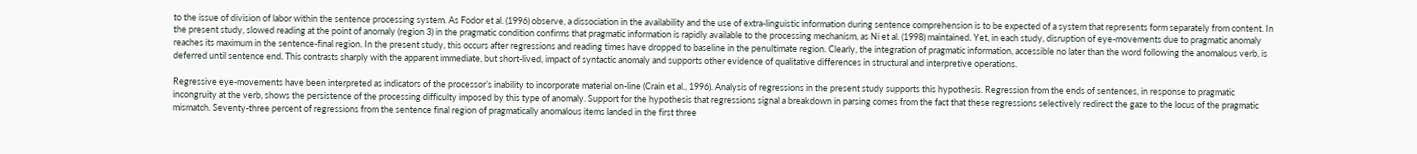to the issue of division of labor within the sentence processing system. As Fodor et al. (1996) observe, a dissociation in the availability and the use of extra-linguistic information during sentence comprehension is to be expected of a system that represents form separately from content. In the present study, slowed reading at the point of anomaly (region 3) in the pragmatic condition confirms that pragmatic information is rapidly available to the processing mechanism, as Ni et al. (1998) maintained. Yet, in each study, disruption of eye-movements due to pragmatic anomaly reaches its maximum in the sentence-final region. In the present study, this occurs after regressions and reading times have dropped to baseline in the penultimate region. Clearly, the integration of pragmatic information, accessible no later than the word following the anomalous verb, is deferred until sentence end. This contrasts sharply with the apparent immediate, but short-lived, impact of syntactic anomaly and supports other evidence of qualitative differences in structural and interpretive operations.

Regressive eye-movements have been interpreted as indicators of the processor’s inability to incorporate material on-line (Crain et al., 1996). Analysis of regressions in the present study supports this hypothesis. Regression from the ends of sentences, in response to pragmatic incongruity at the verb, shows the persistence of the processing difficulty imposed by this type of anomaly. Support for the hypothesis that regressions signal a breakdown in parsing comes from the fact that these regressions selectively redirect the gaze to the locus of the pragmatic mismatch. Seventy-three percent of regressions from the sentence final region of pragmatically anomalous items landed in the first three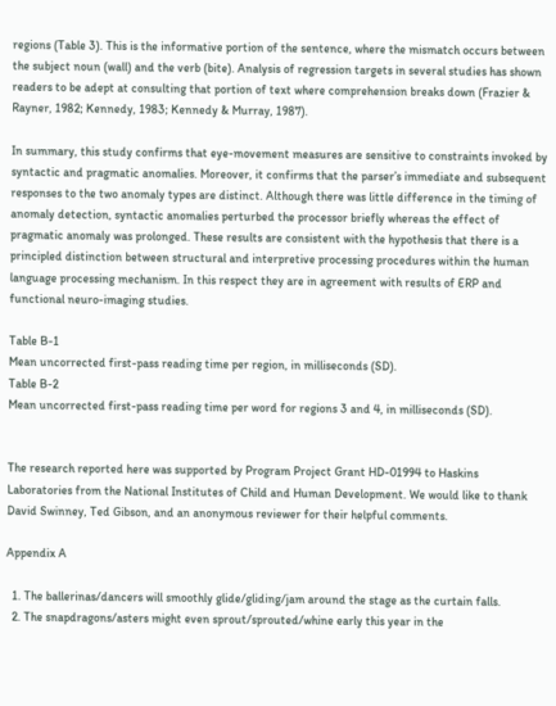regions (Table 3). This is the informative portion of the sentence, where the mismatch occurs between the subject noun (wall) and the verb (bite). Analysis of regression targets in several studies has shown readers to be adept at consulting that portion of text where comprehension breaks down (Frazier & Rayner, 1982; Kennedy, 1983; Kennedy & Murray, 1987).

In summary, this study confirms that eye-movement measures are sensitive to constraints invoked by syntactic and pragmatic anomalies. Moreover, it confirms that the parser’s immediate and subsequent responses to the two anomaly types are distinct. Although there was little difference in the timing of anomaly detection, syntactic anomalies perturbed the processor briefly whereas the effect of pragmatic anomaly was prolonged. These results are consistent with the hypothesis that there is a principled distinction between structural and interpretive processing procedures within the human language processing mechanism. In this respect they are in agreement with results of ERP and functional neuro-imaging studies.

Table B-1
Mean uncorrected first-pass reading time per region, in milliseconds (SD).
Table B-2
Mean uncorrected first-pass reading time per word for regions 3 and 4, in milliseconds (SD).


The research reported here was supported by Program Project Grant HD-01994 to Haskins Laboratories from the National Institutes of Child and Human Development. We would like to thank David Swinney, Ted Gibson, and an anonymous reviewer for their helpful comments.

Appendix A

  1. The ballerinas/dancers will smoothly glide/gliding/jam around the stage as the curtain falls.
  2. The snapdragons/asters might even sprout/sprouted/whine early this year in the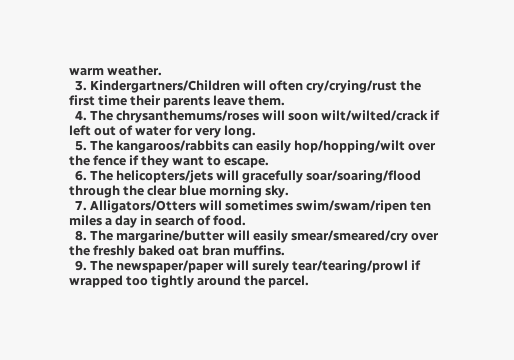warm weather.
  3. Kindergartners/Children will often cry/crying/rust the first time their parents leave them.
  4. The chrysanthemums/roses will soon wilt/wilted/crack if left out of water for very long.
  5. The kangaroos/rabbits can easily hop/hopping/wilt over the fence if they want to escape.
  6. The helicopters/jets will gracefully soar/soaring/flood through the clear blue morning sky.
  7. Alligators/Otters will sometimes swim/swam/ripen ten miles a day in search of food.
  8. The margarine/butter will easily smear/smeared/cry over the freshly baked oat bran muffins.
  9. The newspaper/paper will surely tear/tearing/prowl if wrapped too tightly around the parcel.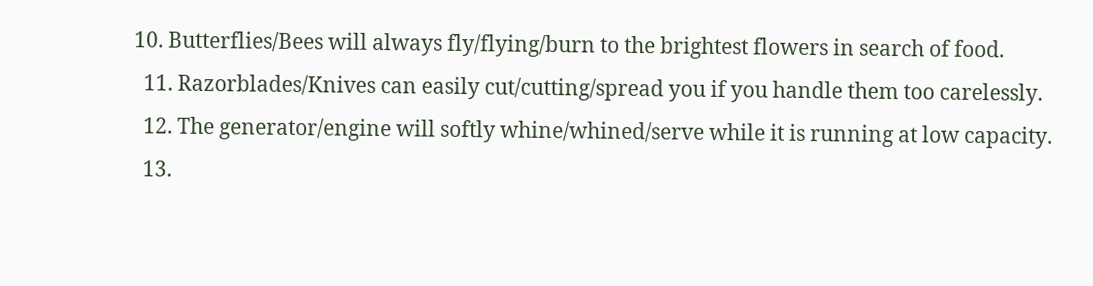10. Butterflies/Bees will always fly/flying/burn to the brightest flowers in search of food.
  11. Razorblades/Knives can easily cut/cutting/spread you if you handle them too carelessly.
  12. The generator/engine will softly whine/whined/serve while it is running at low capacity.
  13.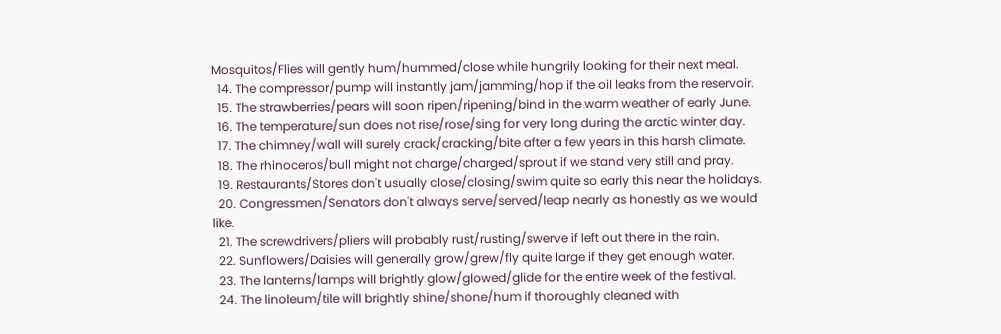Mosquitos/Flies will gently hum/hummed/close while hungrily looking for their next meal.
  14. The compressor/pump will instantly jam/jamming/hop if the oil leaks from the reservoir.
  15. The strawberries/pears will soon ripen/ripening/bind in the warm weather of early June.
  16. The temperature/sun does not rise/rose/sing for very long during the arctic winter day.
  17. The chimney/wall will surely crack/cracking/bite after a few years in this harsh climate.
  18. The rhinoceros/bull might not charge/charged/sprout if we stand very still and pray.
  19. Restaurants/Stores don't usually close/closing/swim quite so early this near the holidays.
  20. Congressmen/Senators don't always serve/served/leap nearly as honestly as we would like.
  21. The screwdrivers/pliers will probably rust/rusting/swerve if left out there in the rain.
  22. Sunflowers/Daisies will generally grow/grew/fly quite large if they get enough water.
  23. The lanterns/lamps will brightly glow/glowed/glide for the entire week of the festival.
  24. The linoleum/tile will brightly shine/shone/hum if thoroughly cleaned with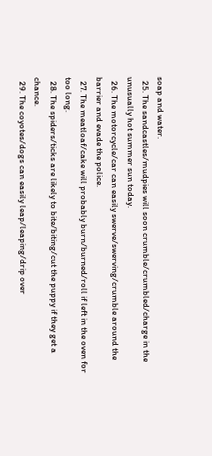soap and water.
  25. The sandcastles/mudpies will soon crumble/crumbled/charge in the unusually hot summer sun today.
  26. The motorcycle/car can easily swerve/swerving/crumble around the barrier and evade the police.
  27. The meatloaf/cake will probably burn/burned/roll if left in the oven for too long.
  28. The spiders/ticks are likely to bite/biting/cut the puppy if they get a chance.
  29. The coyotes/dogs can easily leap/leaping/drip over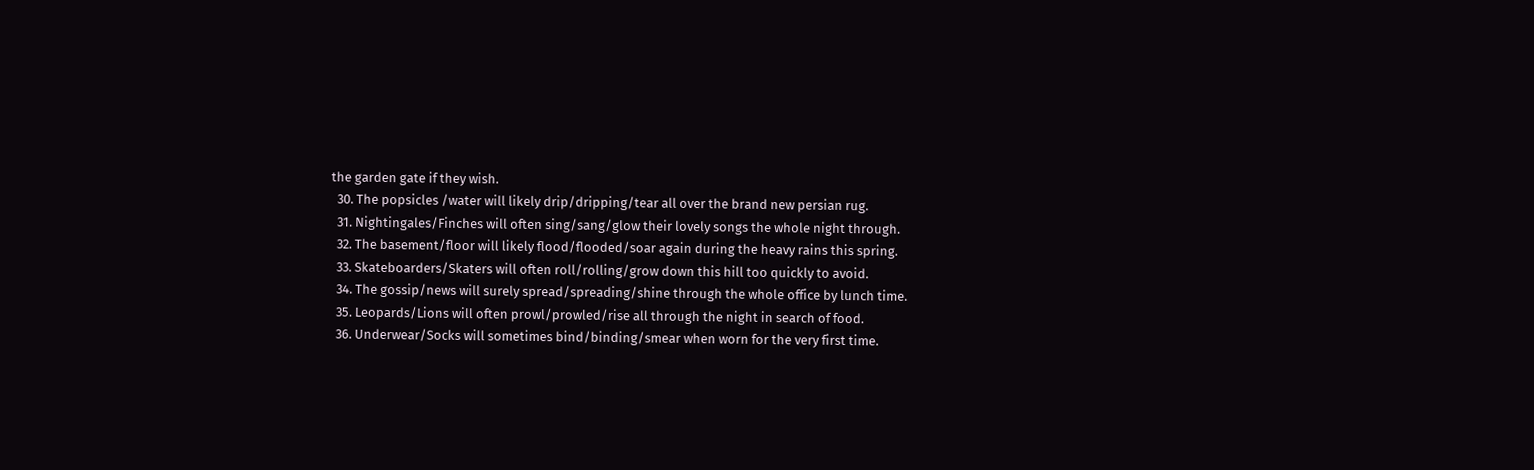the garden gate if they wish.
  30. The popsicles /water will likely drip/dripping/tear all over the brand new persian rug.
  31. Nightingales/Finches will often sing/sang/glow their lovely songs the whole night through.
  32. The basement/floor will likely flood/flooded/soar again during the heavy rains this spring.
  33. Skateboarders/Skaters will often roll/rolling/grow down this hill too quickly to avoid.
  34. The gossip/news will surely spread/spreading/shine through the whole office by lunch time.
  35. Leopards/Lions will often prowl/prowled/rise all through the night in search of food.
  36. Underwear/Socks will sometimes bind/binding/smear when worn for the very first time.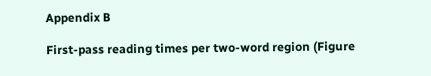Appendix B

First-pass reading times per two-word region (Figure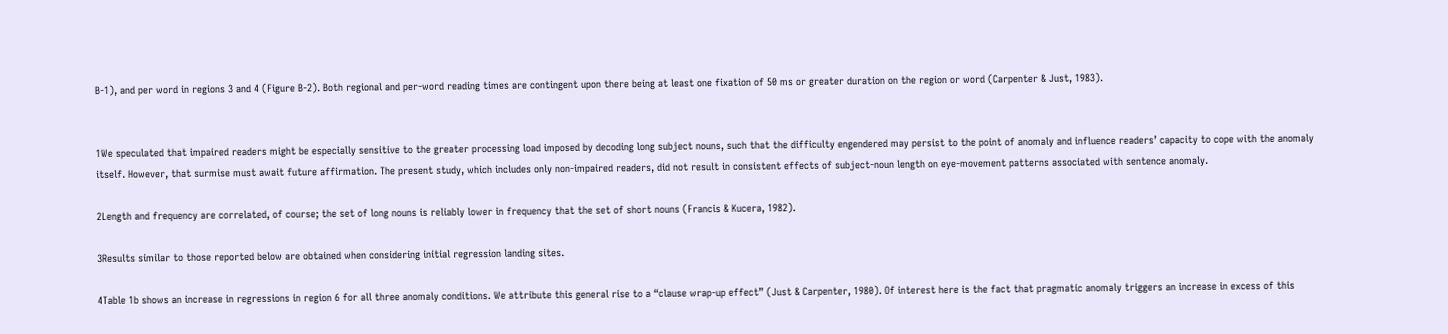B-1), and per word in regions 3 and 4 (Figure B-2). Both regional and per-word reading times are contingent upon there being at least one fixation of 50 ms or greater duration on the region or word (Carpenter & Just, 1983).


1We speculated that impaired readers might be especially sensitive to the greater processing load imposed by decoding long subject nouns, such that the difficulty engendered may persist to the point of anomaly and influence readers’ capacity to cope with the anomaly itself. However, that surmise must await future affirmation. The present study, which includes only non-impaired readers, did not result in consistent effects of subject-noun length on eye-movement patterns associated with sentence anomaly.

2Length and frequency are correlated, of course; the set of long nouns is reliably lower in frequency that the set of short nouns (Francis & Kucera, 1982).

3Results similar to those reported below are obtained when considering initial regression landing sites.

4Table 1b shows an increase in regressions in region 6 for all three anomaly conditions. We attribute this general rise to a “clause wrap-up effect” (Just & Carpenter, 1980). Of interest here is the fact that pragmatic anomaly triggers an increase in excess of this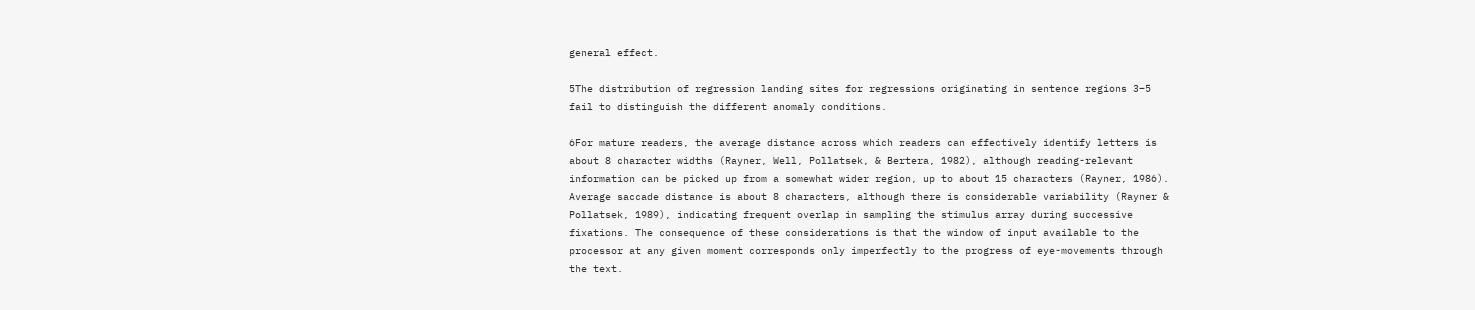general effect.

5The distribution of regression landing sites for regressions originating in sentence regions 3–5 fail to distinguish the different anomaly conditions.

6For mature readers, the average distance across which readers can effectively identify letters is about 8 character widths (Rayner, Well, Pollatsek, & Bertera, 1982), although reading-relevant information can be picked up from a somewhat wider region, up to about 15 characters (Rayner, 1986). Average saccade distance is about 8 characters, although there is considerable variability (Rayner & Pollatsek, 1989), indicating frequent overlap in sampling the stimulus array during successive fixations. The consequence of these considerations is that the window of input available to the processor at any given moment corresponds only imperfectly to the progress of eye-movements through the text.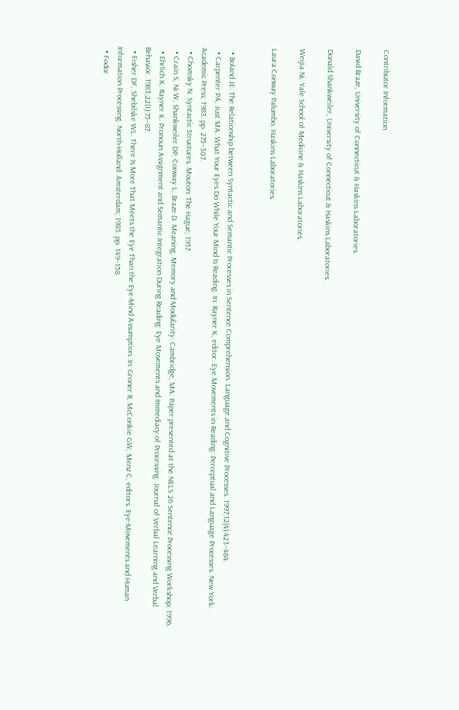Contributor Information

David Braze, University of Connecticut & Haskins Laboratories.

Donald Shankweiler, University of Connecticut & Haskins Laboratories.

Weijia Ni, Yale School of Medicine & Haskins Laboratories.

Laura Conway Palumbo, Haskins Laboratories.


  • Boland JE. The Relationship between Syntactic and Semantic Processes in Sentence Comprehension. Language and Cognitive Processes. 1997;12(4):423–484.
  • Carpenter PA, Just MA. What Your Eyes Do While Your Mind Is Reading. In: Rayner K, editor. Eye Movements in Reading: Perceptual and Language Processes. New York: Academic Press; 1983. pp. 275–307.
  • Chomsky N. Syntactic Structures. Mouton: The Hague; 1957.
  • Crain S, Ni W, Shankweiler DP, Conway L, Braze D. Meaning, Memory and Modularity. Cambridge, MA: Paper presented at the NELS 26 Sentence Processing Workshop; 1996.
  • Ehrlich K, Rayner K. Pronoun Assignment and Semantic Integration During Reading: Eye Movements and Immediacy of Processing. Journal of Verbal Learning and Verbal Behavior. 1983;22(1):75–87.
  • Fisher DF, Shebilske WL. There Is More That Meets the Eye Than the Eye-Mind Assumption. In: Groner R, McConkie GW, Menz C, editors. Eye-Movements and Human Information Processing. North-Holland: Amsterdam; 1985. pp. 149–158.
  • Fodor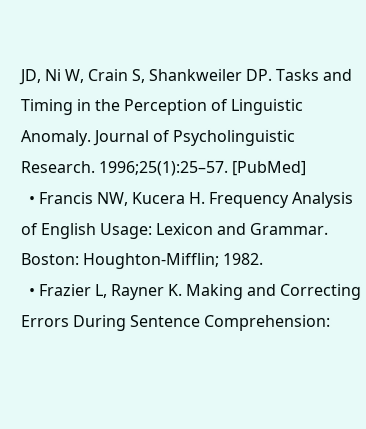JD, Ni W, Crain S, Shankweiler DP. Tasks and Timing in the Perception of Linguistic Anomaly. Journal of Psycholinguistic Research. 1996;25(1):25–57. [PubMed]
  • Francis NW, Kucera H. Frequency Analysis of English Usage: Lexicon and Grammar. Boston: Houghton-Mifflin; 1982.
  • Frazier L, Rayner K. Making and Correcting Errors During Sentence Comprehension: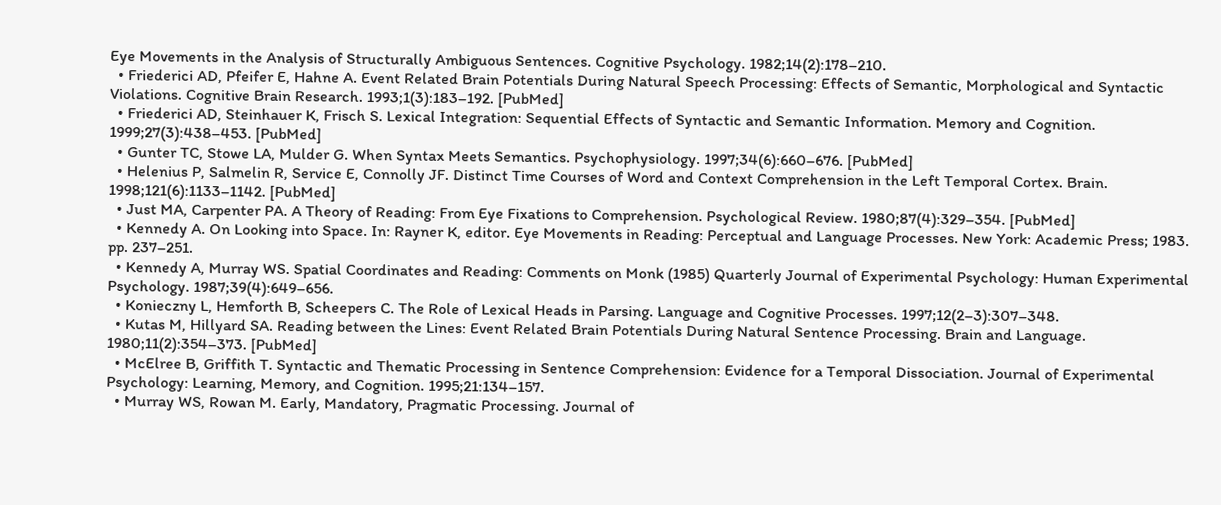Eye Movements in the Analysis of Structurally Ambiguous Sentences. Cognitive Psychology. 1982;14(2):178–210.
  • Friederici AD, Pfeifer E, Hahne A. Event Related Brain Potentials During Natural Speech Processing: Effects of Semantic, Morphological and Syntactic Violations. Cognitive Brain Research. 1993;1(3):183–192. [PubMed]
  • Friederici AD, Steinhauer K, Frisch S. Lexical Integration: Sequential Effects of Syntactic and Semantic Information. Memory and Cognition. 1999;27(3):438–453. [PubMed]
  • Gunter TC, Stowe LA, Mulder G. When Syntax Meets Semantics. Psychophysiology. 1997;34(6):660–676. [PubMed]
  • Helenius P, Salmelin R, Service E, Connolly JF. Distinct Time Courses of Word and Context Comprehension in the Left Temporal Cortex. Brain. 1998;121(6):1133–1142. [PubMed]
  • Just MA, Carpenter PA. A Theory of Reading: From Eye Fixations to Comprehension. Psychological Review. 1980;87(4):329–354. [PubMed]
  • Kennedy A. On Looking into Space. In: Rayner K, editor. Eye Movements in Reading: Perceptual and Language Processes. New York: Academic Press; 1983. pp. 237–251.
  • Kennedy A, Murray WS. Spatial Coordinates and Reading: Comments on Monk (1985) Quarterly Journal of Experimental Psychology: Human Experimental Psychology. 1987;39(4):649–656.
  • Konieczny L, Hemforth B, Scheepers C. The Role of Lexical Heads in Parsing. Language and Cognitive Processes. 1997;12(2–3):307–348.
  • Kutas M, Hillyard SA. Reading between the Lines: Event Related Brain Potentials During Natural Sentence Processing. Brain and Language. 1980;11(2):354–373. [PubMed]
  • McElree B, Griffith T. Syntactic and Thematic Processing in Sentence Comprehension: Evidence for a Temporal Dissociation. Journal of Experimental Psychology: Learning, Memory, and Cognition. 1995;21:134–157.
  • Murray WS, Rowan M. Early, Mandatory, Pragmatic Processing. Journal of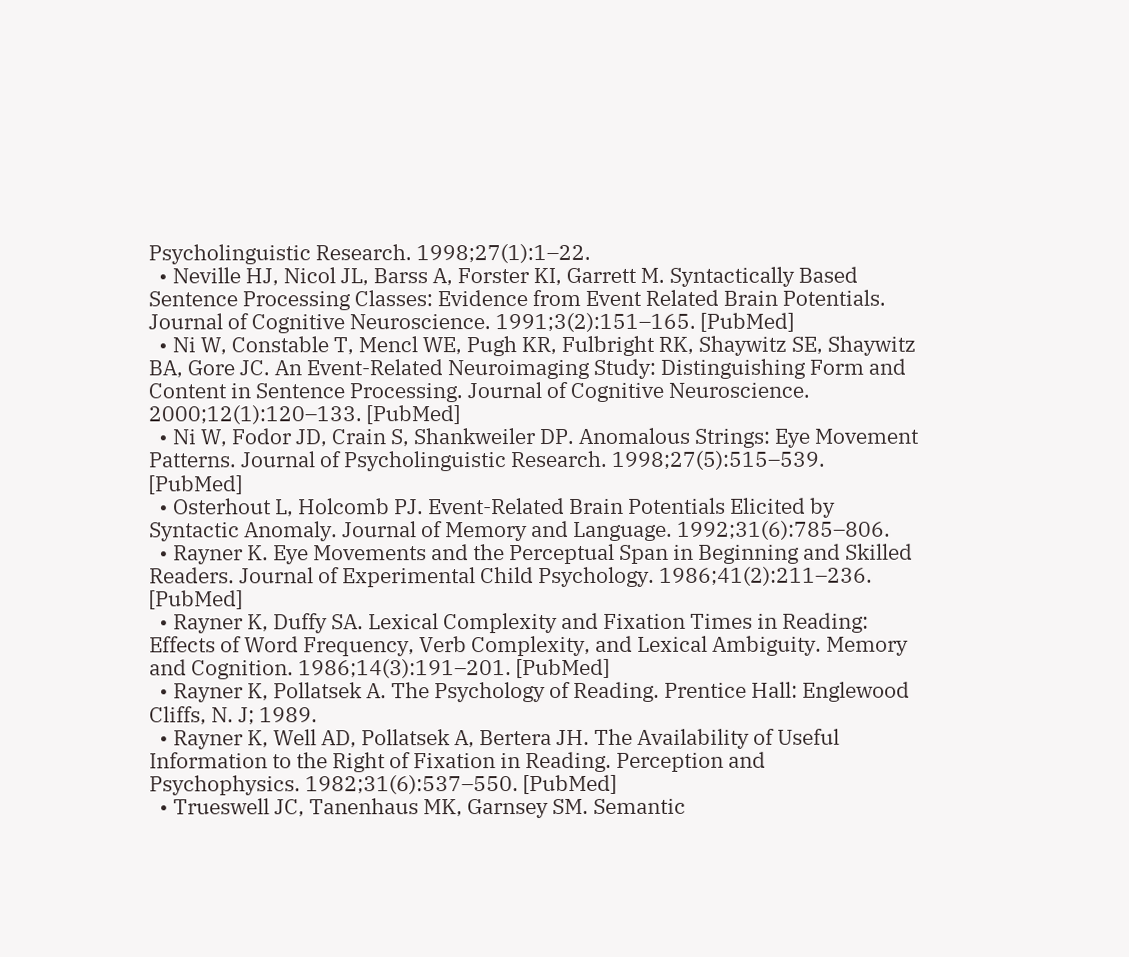Psycholinguistic Research. 1998;27(1):1–22.
  • Neville HJ, Nicol JL, Barss A, Forster KI, Garrett M. Syntactically Based Sentence Processing Classes: Evidence from Event Related Brain Potentials. Journal of Cognitive Neuroscience. 1991;3(2):151–165. [PubMed]
  • Ni W, Constable T, Mencl WE, Pugh KR, Fulbright RK, Shaywitz SE, Shaywitz BA, Gore JC. An Event-Related Neuroimaging Study: Distinguishing Form and Content in Sentence Processing. Journal of Cognitive Neuroscience. 2000;12(1):120–133. [PubMed]
  • Ni W, Fodor JD, Crain S, Shankweiler DP. Anomalous Strings: Eye Movement Patterns. Journal of Psycholinguistic Research. 1998;27(5):515–539. [PubMed]
  • Osterhout L, Holcomb PJ. Event-Related Brain Potentials Elicited by Syntactic Anomaly. Journal of Memory and Language. 1992;31(6):785–806.
  • Rayner K. Eye Movements and the Perceptual Span in Beginning and Skilled Readers. Journal of Experimental Child Psychology. 1986;41(2):211–236. [PubMed]
  • Rayner K, Duffy SA. Lexical Complexity and Fixation Times in Reading: Effects of Word Frequency, Verb Complexity, and Lexical Ambiguity. Memory and Cognition. 1986;14(3):191–201. [PubMed]
  • Rayner K, Pollatsek A. The Psychology of Reading. Prentice Hall: Englewood Cliffs, N. J; 1989.
  • Rayner K, Well AD, Pollatsek A, Bertera JH. The Availability of Useful Information to the Right of Fixation in Reading. Perception and Psychophysics. 1982;31(6):537–550. [PubMed]
  • Trueswell JC, Tanenhaus MK, Garnsey SM. Semantic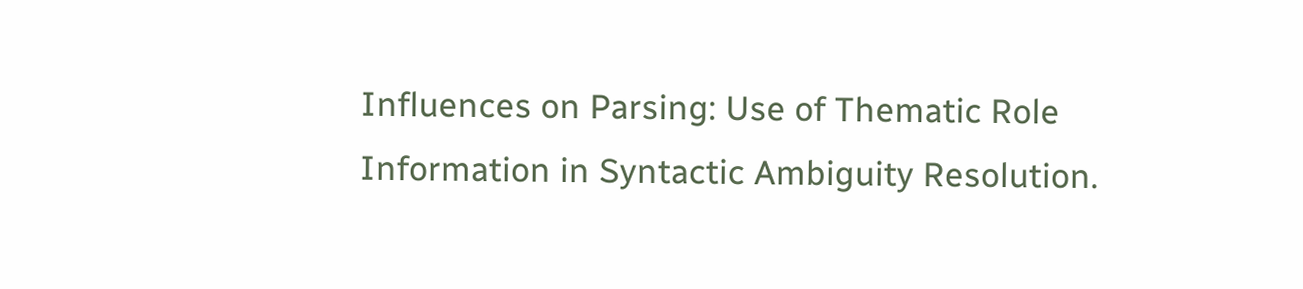Influences on Parsing: Use of Thematic Role Information in Syntactic Ambiguity Resolution.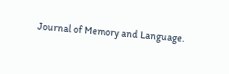Journal of Memory and Language.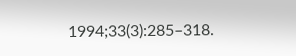1994;33(3):285–318.